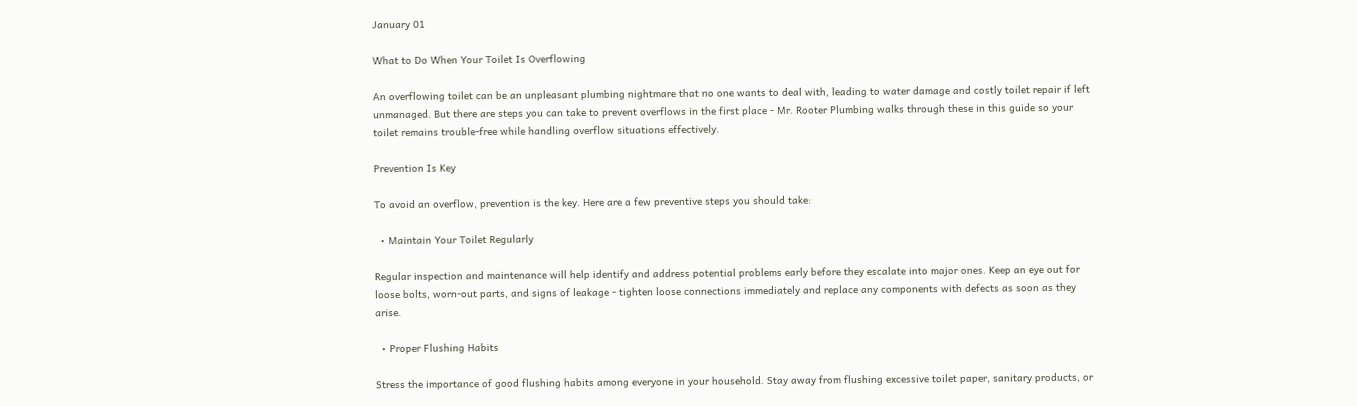January 01

What to Do When Your Toilet Is Overflowing

An overflowing toilet can be an unpleasant plumbing nightmare that no one wants to deal with, leading to water damage and costly toilet repair if left unmanaged. But there are steps you can take to prevent overflows in the first place - Mr. Rooter Plumbing walks through these in this guide so your toilet remains trouble-free while handling overflow situations effectively.

Prevention Is Key

To avoid an overflow, prevention is the key. Here are a few preventive steps you should take:

  • Maintain Your Toilet Regularly

Regular inspection and maintenance will help identify and address potential problems early before they escalate into major ones. Keep an eye out for loose bolts, worn-out parts, and signs of leakage - tighten loose connections immediately and replace any components with defects as soon as they arise.

  • Proper Flushing Habits

Stress the importance of good flushing habits among everyone in your household. Stay away from flushing excessive toilet paper, sanitary products, or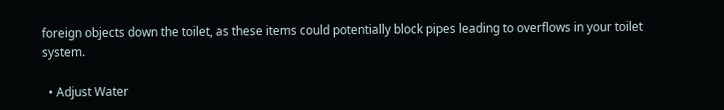foreign objects down the toilet, as these items could potentially block pipes leading to overflows in your toilet system.

  • Adjust Water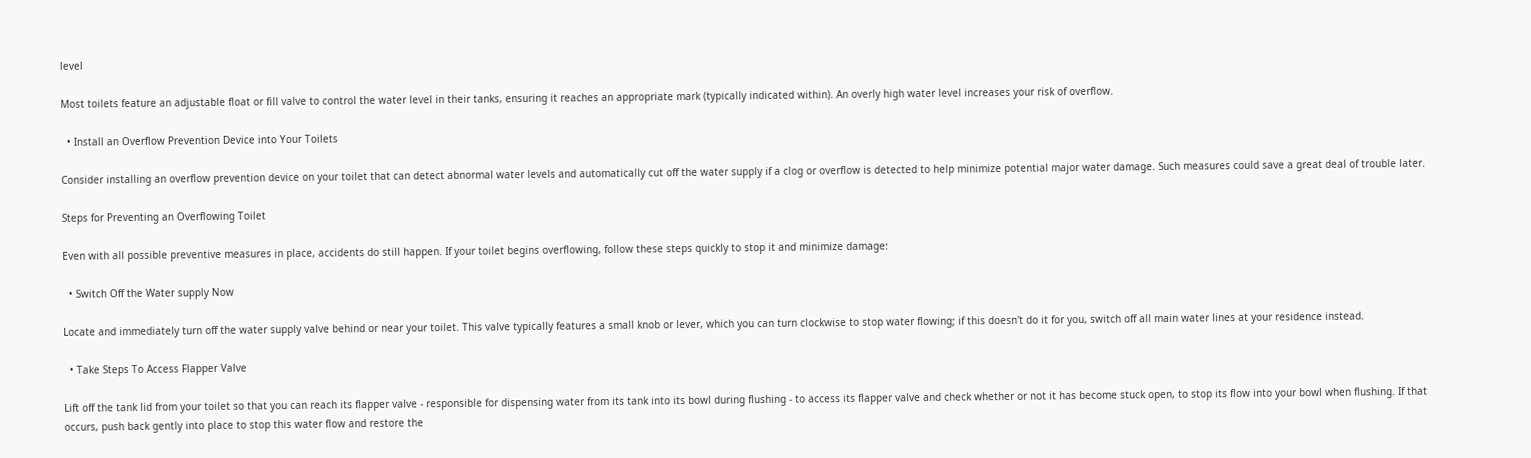level

Most toilets feature an adjustable float or fill valve to control the water level in their tanks, ensuring it reaches an appropriate mark (typically indicated within). An overly high water level increases your risk of overflow.

  • Install an Overflow Prevention Device into Your Toilets

Consider installing an overflow prevention device on your toilet that can detect abnormal water levels and automatically cut off the water supply if a clog or overflow is detected to help minimize potential major water damage. Such measures could save a great deal of trouble later.

Steps for Preventing an Overflowing Toilet

Even with all possible preventive measures in place, accidents do still happen. If your toilet begins overflowing, follow these steps quickly to stop it and minimize damage:

  • Switch Off the Water supply Now

Locate and immediately turn off the water supply valve behind or near your toilet. This valve typically features a small knob or lever, which you can turn clockwise to stop water flowing; if this doesn't do it for you, switch off all main water lines at your residence instead.

  • Take Steps To Access Flapper Valve

Lift off the tank lid from your toilet so that you can reach its flapper valve - responsible for dispensing water from its tank into its bowl during flushing - to access its flapper valve and check whether or not it has become stuck open, to stop its flow into your bowl when flushing. If that occurs, push back gently into place to stop this water flow and restore the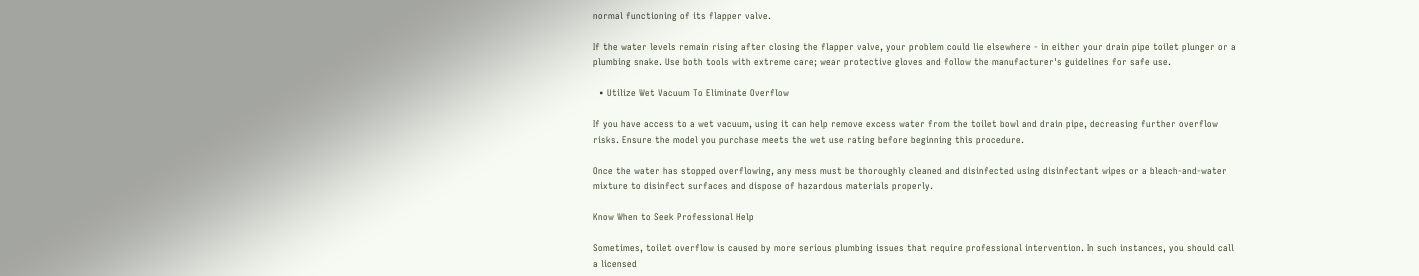normal functioning of its flapper valve.

If the water levels remain rising after closing the flapper valve, your problem could lie elsewhere - in either your drain pipe toilet plunger or a plumbing snake. Use both tools with extreme care; wear protective gloves and follow the manufacturer's guidelines for safe use.

  • Utilize Wet Vacuum To Eliminate Overflow

If you have access to a wet vacuum, using it can help remove excess water from the toilet bowl and drain pipe, decreasing further overflow risks. Ensure the model you purchase meets the wet use rating before beginning this procedure.

Once the water has stopped overflowing, any mess must be thoroughly cleaned and disinfected using disinfectant wipes or a bleach-and-water mixture to disinfect surfaces and dispose of hazardous materials properly.

Know When to Seek Professional Help

Sometimes, toilet overflow is caused by more serious plumbing issues that require professional intervention. In such instances, you should call a licensed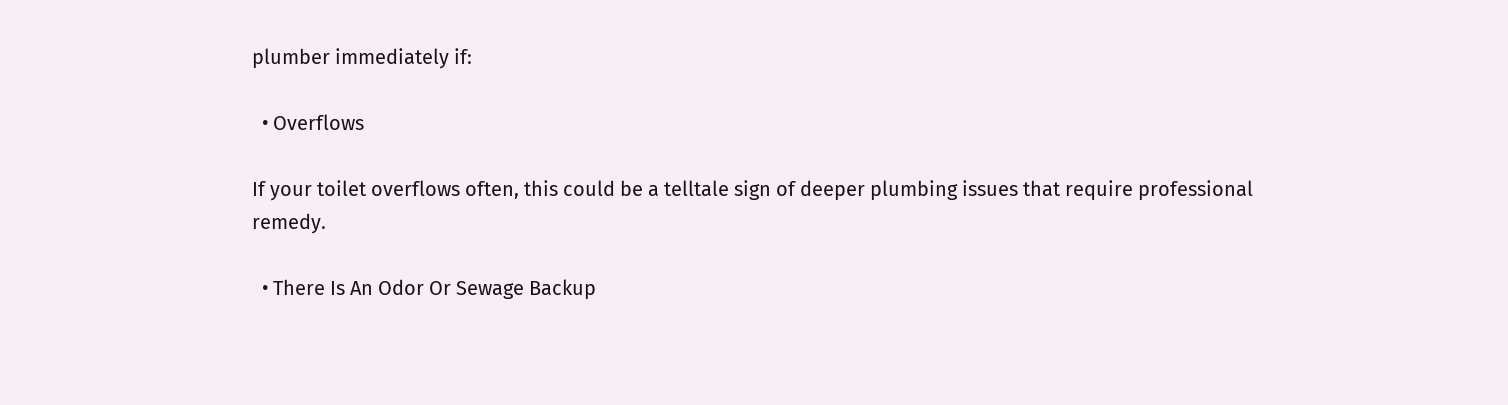plumber immediately if:

  • Overflows

If your toilet overflows often, this could be a telltale sign of deeper plumbing issues that require professional remedy.

  • There Is An Odor Or Sewage Backup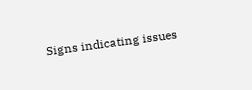Signs indicating issues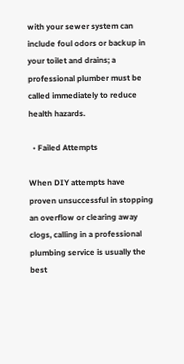with your sewer system can include foul odors or backup in your toilet and drains; a professional plumber must be called immediately to reduce health hazards.

  • Failed Attempts

When DIY attempts have proven unsuccessful in stopping an overflow or clearing away clogs, calling in a professional plumbing service is usually the best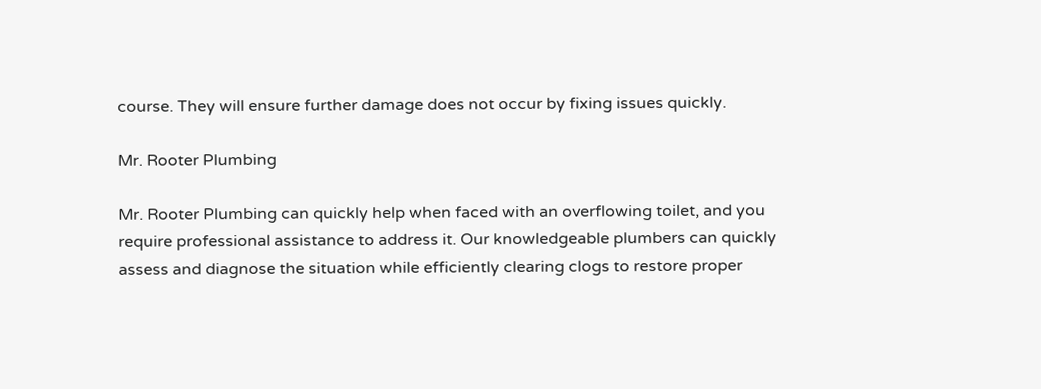course. They will ensure further damage does not occur by fixing issues quickly.

Mr. Rooter Plumbing

Mr. Rooter Plumbing can quickly help when faced with an overflowing toilet, and you require professional assistance to address it. Our knowledgeable plumbers can quickly assess and diagnose the situation while efficiently clearing clogs to restore proper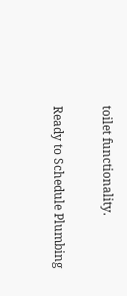toilet functionality.

Ready to Schedule Plumbing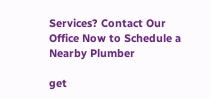Services? Contact Our Office Now to Schedule a Nearby Plumber

get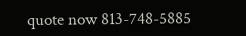quote now 813-748-5885